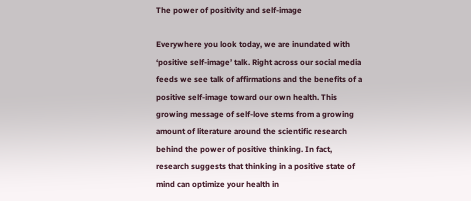The power of positivity and self-image

Everywhere you look today, we are inundated with ‘positive self-image’ talk. Right across our social media feeds we see talk of affirmations and the benefits of a positive self-image toward our own health. This growing message of self-love stems from a growing amount of literature around the scientific research behind the power of positive thinking. In fact, research suggests that thinking in a positive state of mind can optimize your health in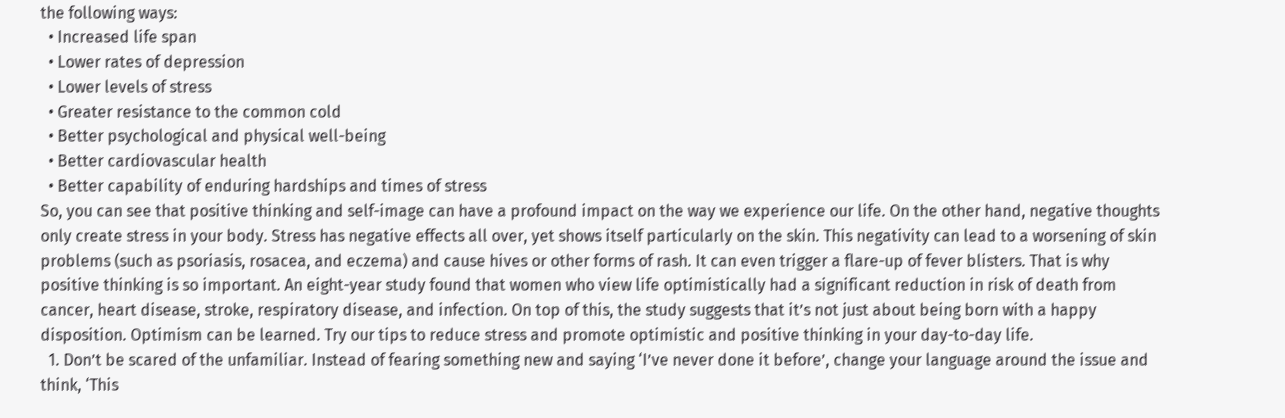the following ways:
  • Increased life span
  • Lower rates of depression
  • Lower levels of stress
  • Greater resistance to the common cold
  • Better psychological and physical well-being
  • Better cardiovascular health
  • Better capability of enduring hardships and times of stress
So, you can see that positive thinking and self-image can have a profound impact on the way we experience our life. On the other hand, negative thoughts only create stress in your body. Stress has negative effects all over, yet shows itself particularly on the skin. This negativity can lead to a worsening of skin problems (such as psoriasis, rosacea, and eczema) and cause hives or other forms of rash. It can even trigger a flare-up of fever blisters. That is why positive thinking is so important. An eight-year study found that women who view life optimistically had a significant reduction in risk of death from cancer, heart disease, stroke, respiratory disease, and infection. On top of this, the study suggests that it’s not just about being born with a happy disposition. Optimism can be learned. Try our tips to reduce stress and promote optimistic and positive thinking in your day-to-day life.
  1. Don’t be scared of the unfamiliar. Instead of fearing something new and saying ‘I’ve never done it before’, change your language around the issue and think, ‘This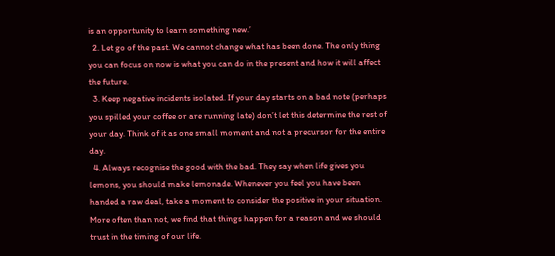is an opportunity to learn something new.’
  2. Let go of the past. We cannot change what has been done. The only thing you can focus on now is what you can do in the present and how it will affect the future.
  3. Keep negative incidents isolated. If your day starts on a bad note (perhaps you spilled your coffee or are running late) don’t let this determine the rest of your day. Think of it as one small moment and not a precursor for the entire day.
  4. Always recognise the good with the bad. They say when life gives you lemons, you should make lemonade. Whenever you feel you have been handed a raw deal, take a moment to consider the positive in your situation. More often than not, we find that things happen for a reason and we should trust in the timing of our life.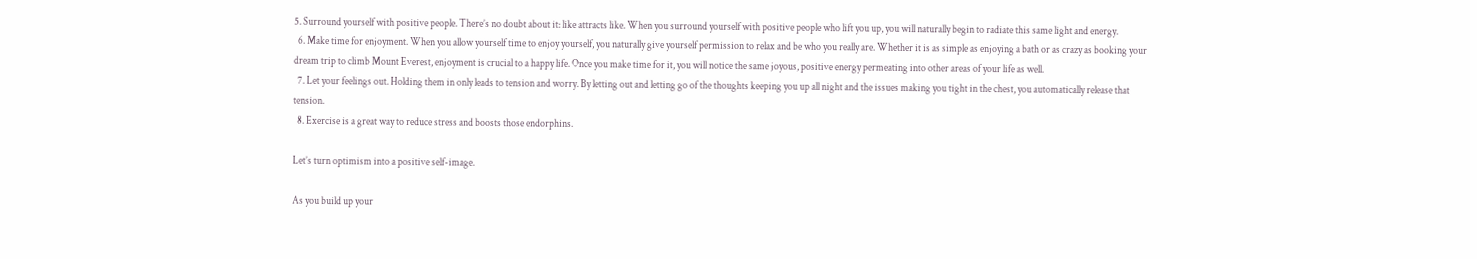5. Surround yourself with positive people. There’s no doubt about it: like attracts like. When you surround yourself with positive people who lift you up, you will naturally begin to radiate this same light and energy.
  6. Make time for enjoyment. When you allow yourself time to enjoy yourself, you naturally give yourself permission to relax and be who you really are. Whether it is as simple as enjoying a bath or as crazy as booking your dream trip to climb Mount Everest, enjoyment is crucial to a happy life. Once you make time for it, you will notice the same joyous, positive energy permeating into other areas of your life as well.
  7. Let your feelings out. Holding them in only leads to tension and worry. By letting out and letting go of the thoughts keeping you up all night and the issues making you tight in the chest, you automatically release that tension.
  8. Exercise is a great way to reduce stress and boosts those endorphins.

Let’s turn optimism into a positive self-image.

As you build up your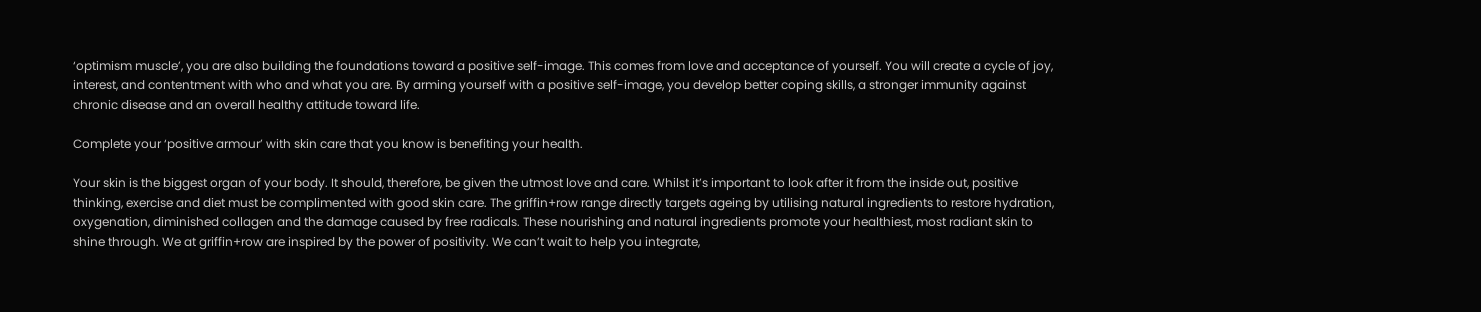‘optimism muscle’, you are also building the foundations toward a positive self-image. This comes from love and acceptance of yourself. You will create a cycle of joy, interest, and contentment with who and what you are. By arming yourself with a positive self-image, you develop better coping skills, a stronger immunity against chronic disease and an overall healthy attitude toward life.

Complete your ‘positive armour’ with skin care that you know is benefiting your health.

Your skin is the biggest organ of your body. It should, therefore, be given the utmost love and care. Whilst it’s important to look after it from the inside out, positive thinking, exercise and diet must be complimented with good skin care. The griffin+row range directly targets ageing by utilising natural ingredients to restore hydration, oxygenation, diminished collagen and the damage caused by free radicals. These nourishing and natural ingredients promote your healthiest, most radiant skin to shine through. We at griffin+row are inspired by the power of positivity. We can’t wait to help you integrate,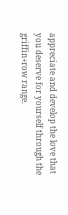appreciate and develop the love that you deserve for yourself through the griffin+row range.